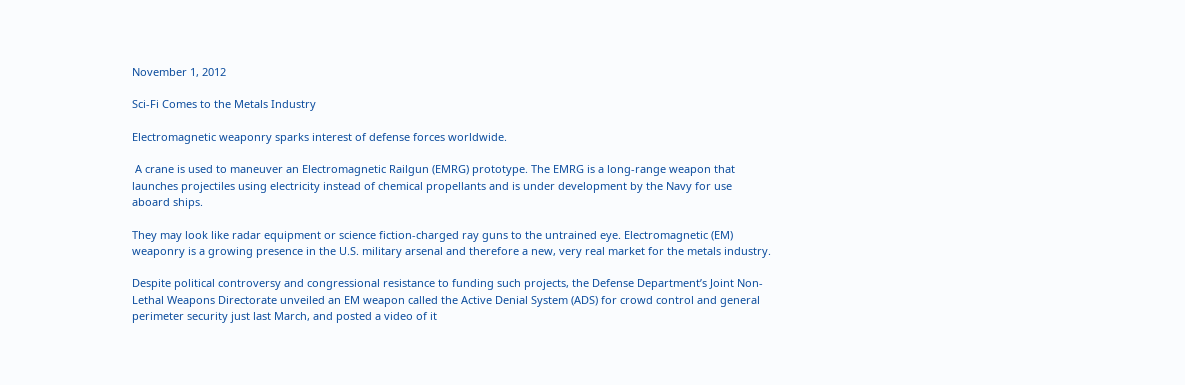November 1, 2012

Sci-Fi Comes to the Metals Industry

Electromagnetic weaponry sparks interest of defense forces worldwide.

 A crane is used to maneuver an Electromagnetic Railgun (EMRG) prototype. The EMRG is a long-range weapon that launches projectiles using electricity instead of chemical propellants and is under development by the Navy for use aboard ships.

They may look like radar equipment or science fiction-charged ray guns to the untrained eye. Electromagnetic (EM) weaponry is a growing presence in the U.S. military arsenal and therefore a new, very real market for the metals industry.

Despite political controversy and congressional resistance to funding such projects, the Defense Department’s Joint Non-Lethal Weapons Directorate unveiled an EM weapon called the Active Denial System (ADS) for crowd control and general perimeter security just last March, and posted a video of it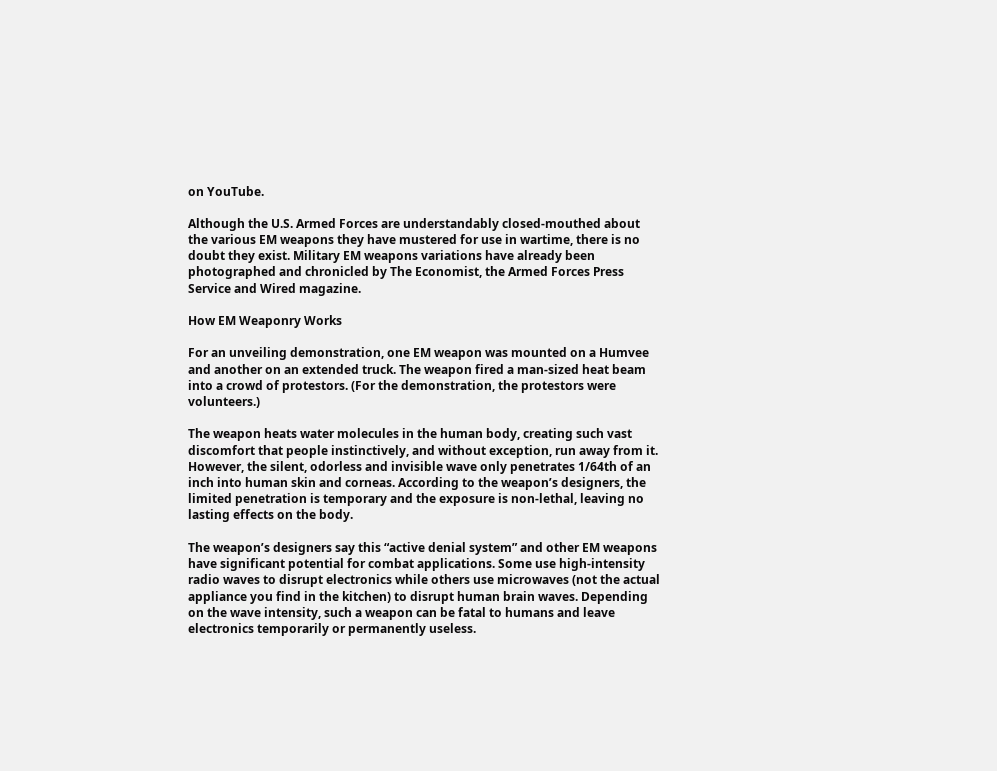on YouTube.

Although the U.S. Armed Forces are understandably closed-mouthed about the various EM weapons they have mustered for use in wartime, there is no doubt they exist. Military EM weapons variations have already been photographed and chronicled by The Economist, the Armed Forces Press Service and Wired magazine.

How EM Weaponry Works

For an unveiling demonstration, one EM weapon was mounted on a Humvee and another on an extended truck. The weapon fired a man-sized heat beam into a crowd of protestors. (For the demonstration, the protestors were volunteers.)

The weapon heats water molecules in the human body, creating such vast discomfort that people instinctively, and without exception, run away from it. However, the silent, odorless and invisible wave only penetrates 1/64th of an inch into human skin and corneas. According to the weapon’s designers, the limited penetration is temporary and the exposure is non-lethal, leaving no lasting effects on the body.

The weapon’s designers say this “active denial system” and other EM weapons have significant potential for combat applications. Some use high-intensity radio waves to disrupt electronics while others use microwaves (not the actual appliance you find in the kitchen) to disrupt human brain waves. Depending on the wave intensity, such a weapon can be fatal to humans and leave electronics temporarily or permanently useless.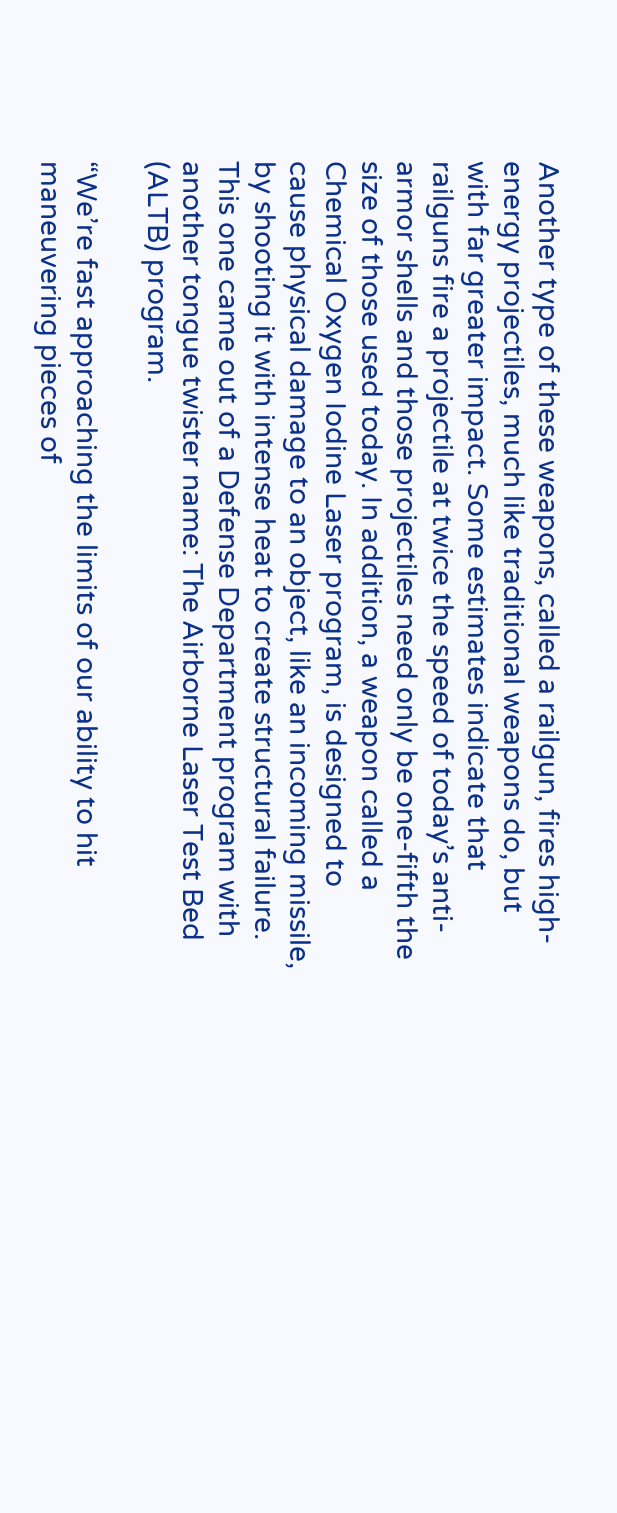Another type of these weapons, called a railgun, fires high-energy projectiles, much like traditional weapons do, but with far greater impact. Some estimates indicate that railguns fire a projectile at twice the speed of today’s anti-armor shells and those projectiles need only be one-fifth the size of those used today. In addition, a weapon called a Chemical Oxygen Iodine Laser program, is designed to cause physical damage to an object, like an incoming missile, by shooting it with intense heat to create structural failure. This one came out of a Defense Department program with another tongue twister name: The Airborne Laser Test Bed (ALTB) program.

“We’re fast approaching the limits of our ability to hit maneuvering pieces of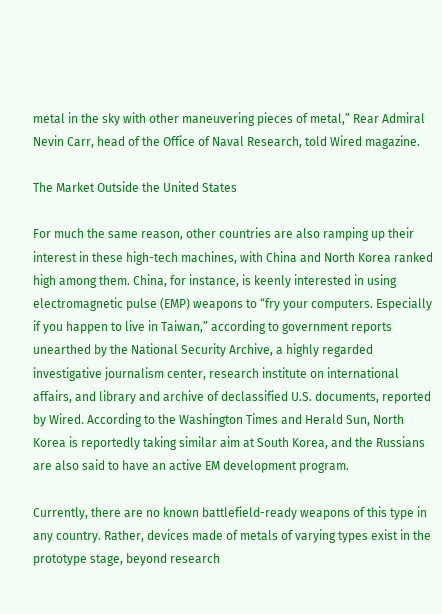metal in the sky with other maneuvering pieces of metal,” Rear Admiral Nevin Carr, head of the Office of Naval Research, told Wired magazine.

The Market Outside the United States

For much the same reason, other countries are also ramping up their interest in these high-tech machines, with China and North Korea ranked high among them. China, for instance, is keenly interested in using electromagnetic pulse (EMP) weapons to “fry your computers. Especially if you happen to live in Taiwan,” according to government reports unearthed by the National Security Archive, a highly regarded investigative journalism center, research institute on international affairs, and library and archive of declassified U.S. documents, reported by Wired. According to the Washington Times and Herald Sun, North Korea is reportedly taking similar aim at South Korea, and the Russians are also said to have an active EM development program.

Currently, there are no known battlefield-ready weapons of this type in any country. Rather, devices made of metals of varying types exist in the prototype stage, beyond research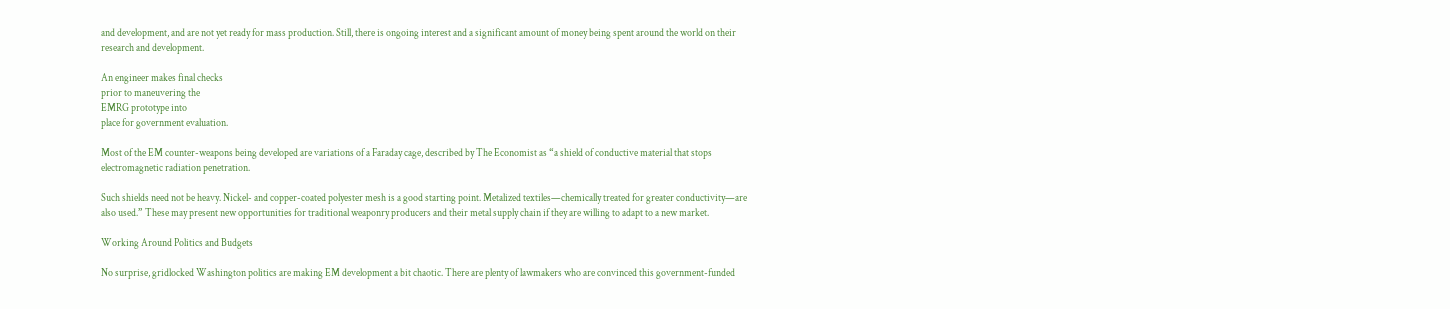and development, and are not yet ready for mass production. Still, there is ongoing interest and a significant amount of money being spent around the world on their research and development.

An engineer makes final checks
prior to maneuvering the
EMRG prototype into
place for government evaluation.

Most of the EM counter-weapons being developed are variations of a Faraday cage, described by The Economist as “a shield of conductive material that stops electromagnetic radiation penetration.

Such shields need not be heavy. Nickel- and copper-coated polyester mesh is a good starting point. Metalized textiles—chemically treated for greater conductivity—are also used.” These may present new opportunities for traditional weaponry producers and their metal supply chain if they are willing to adapt to a new market.

Working Around Politics and Budgets

No surprise, gridlocked Washington politics are making EM development a bit chaotic. There are plenty of lawmakers who are convinced this government-funded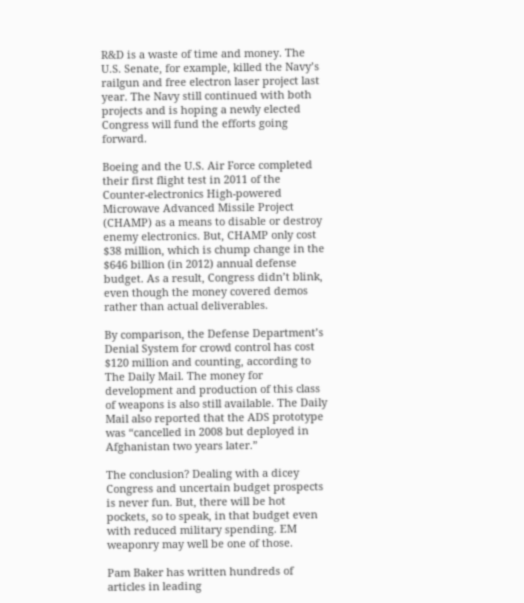R&D is a waste of time and money. The U.S. Senate, for example, killed the Navy’s railgun and free electron laser project last year. The Navy still continued with both projects and is hoping a newly elected Congress will fund the efforts going forward.

Boeing and the U.S. Air Force completed their first flight test in 2011 of the Counter-electronics High-powered Microwave Advanced Missile Project (CHAMP) as a means to disable or destroy enemy electronics. But, CHAMP only cost $38 million, which is chump change in the $646 billion (in 2012) annual defense budget. As a result, Congress didn’t blink, even though the money covered demos rather than actual deliverables.

By comparison, the Defense Department’s Denial System for crowd control has cost $120 million and counting, according to The Daily Mail. The money for development and production of this class of weapons is also still available. The Daily Mail also reported that the ADS prototype was “cancelled in 2008 but deployed in Afghanistan two years later.”

The conclusion? Dealing with a dicey Congress and uncertain budget prospects is never fun. But, there will be hot pockets, so to speak, in that budget even with reduced military spending. EM weaponry may well be one of those.

Pam Baker has written hundreds of articles in leading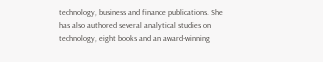technology, business and finance publications. She has also authored several analytical studies on technology, eight books and an award-winning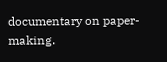documentary on paper-making.